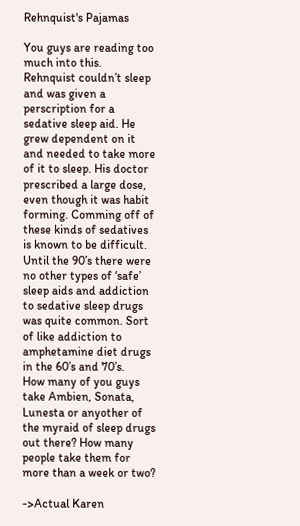Rehnquist's Pajamas

You guys are reading too much into this.
Rehnquist couldn’t sleep and was given a perscription for a sedative sleep aid. He grew dependent on it and needed to take more of it to sleep. His doctor prescribed a large dose, even though it was habit forming. Comming off of these kinds of sedatives is known to be difficult.
Until the 90’s there were no other types of ‘safe’ sleep aids and addiction to sedative sleep drugs was quite common. Sort of like addiction to amphetamine diet drugs in the 60’s and 70’s.
How many of you guys take Ambien, Sonata, Lunesta or anyother of the myraid of sleep drugs out there? How many people take them for more than a week or two?

->Actual Karen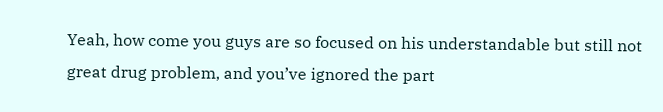Yeah, how come you guys are so focused on his understandable but still not great drug problem, and you’ve ignored the part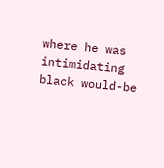where he was intimidating black would-be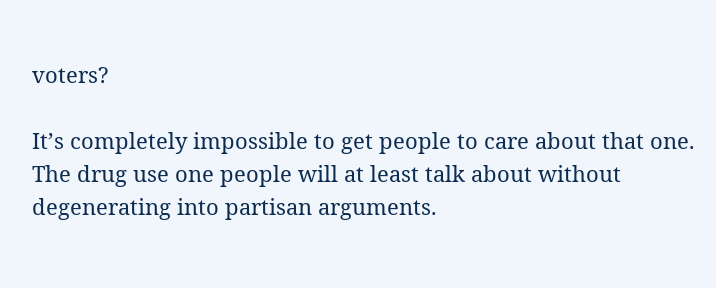voters?

It’s completely impossible to get people to care about that one. The drug use one people will at least talk about without degenerating into partisan arguments.